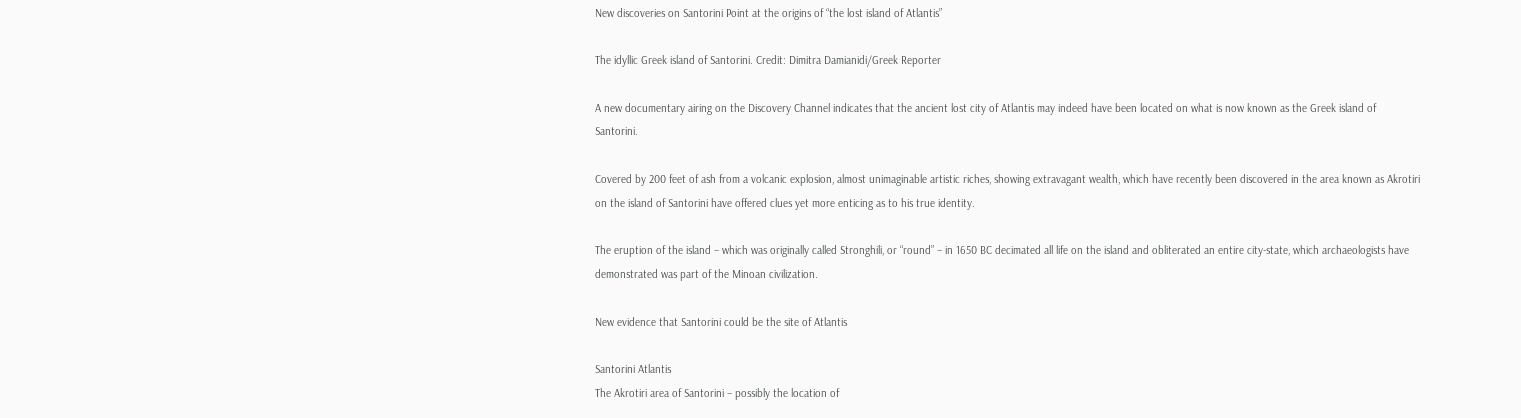New discoveries on Santorini Point at the origins of “the lost island of Atlantis”

The idyllic Greek island of Santorini. Credit: Dimitra Damianidi/Greek Reporter

A new documentary airing on the Discovery Channel indicates that the ancient lost city of Atlantis may indeed have been located on what is now known as the Greek island of Santorini.

Covered by 200 feet of ash from a volcanic explosion, almost unimaginable artistic riches, showing extravagant wealth, which have recently been discovered in the area known as Akrotiri on the island of Santorini have offered clues yet more enticing as to his true identity.

The eruption of the island – which was originally called Stronghili, or “round” – in 1650 BC decimated all life on the island and obliterated an entire city-state, which archaeologists have demonstrated was part of the Minoan civilization.

New evidence that Santorini could be the site of Atlantis

Santorini Atlantis
The Akrotiri area of Santorini – possibly the location of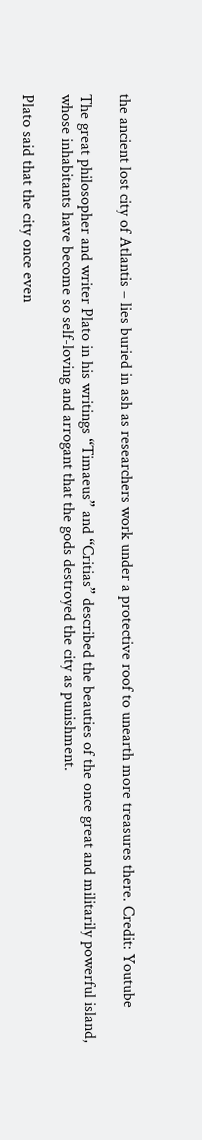the ancient lost city of Atlantis – lies buried in ash as researchers work under a protective roof to unearth more treasures there. Credit: Youtube

The great philosopher and writer Plato in his writings “Timaeus” and “Critias” described the beauties of the once great and militarily powerful island, whose inhabitants have become so self-loving and arrogant that the gods destroyed the city as punishment.

Plato said that the city once even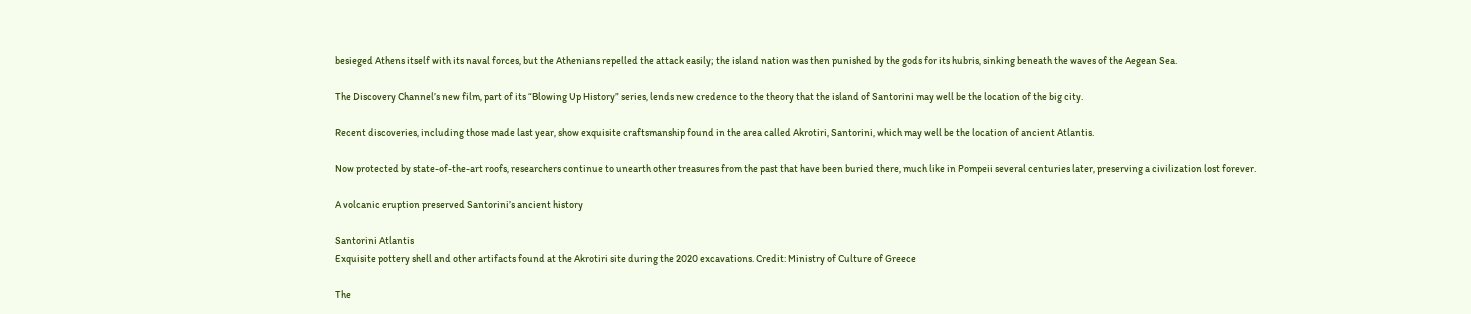besieged Athens itself with its naval forces, but the Athenians repelled the attack easily; the island nation was then punished by the gods for its hubris, sinking beneath the waves of the Aegean Sea.

The Discovery Channel’s new film, part of its “Blowing Up History” series, lends new credence to the theory that the island of Santorini may well be the location of the big city.

Recent discoveries, including those made last year, show exquisite craftsmanship found in the area called Akrotiri, Santorini, which may well be the location of ancient Atlantis.

Now protected by state-of-the-art roofs, researchers continue to unearth other treasures from the past that have been buried there, much like in Pompeii several centuries later, preserving a civilization lost forever.

A volcanic eruption preserved Santorini’s ancient history

Santorini Atlantis
Exquisite pottery shell and other artifacts found at the Akrotiri site during the 2020 excavations. Credit: Ministry of Culture of Greece

The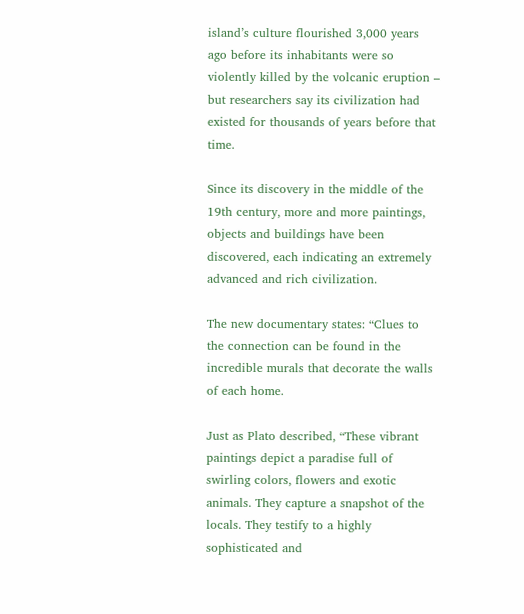island’s culture flourished 3,000 years ago before its inhabitants were so violently killed by the volcanic eruption – but researchers say its civilization had existed for thousands of years before that time.

Since its discovery in the middle of the 19th century, more and more paintings, objects and buildings have been discovered, each indicating an extremely advanced and rich civilization.

The new documentary states: “Clues to the connection can be found in the incredible murals that decorate the walls of each home.

Just as Plato described, “These vibrant paintings depict a paradise full of swirling colors, flowers and exotic animals. They capture a snapshot of the locals. They testify to a highly sophisticated and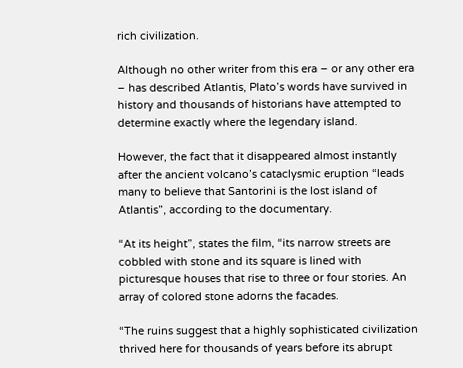rich civilization.

Although no other writer from this era – or any other era – has described Atlantis, Plato’s words have survived in history and thousands of historians have attempted to determine exactly where the legendary island.

However, the fact that it disappeared almost instantly after the ancient volcano’s cataclysmic eruption “leads many to believe that Santorini is the lost island of Atlantis”, according to the documentary.

“At its height”, states the film, “its narrow streets are cobbled with stone and its square is lined with picturesque houses that rise to three or four stories. An array of colored stone adorns the facades.

“The ruins suggest that a highly sophisticated civilization thrived here for thousands of years before its abrupt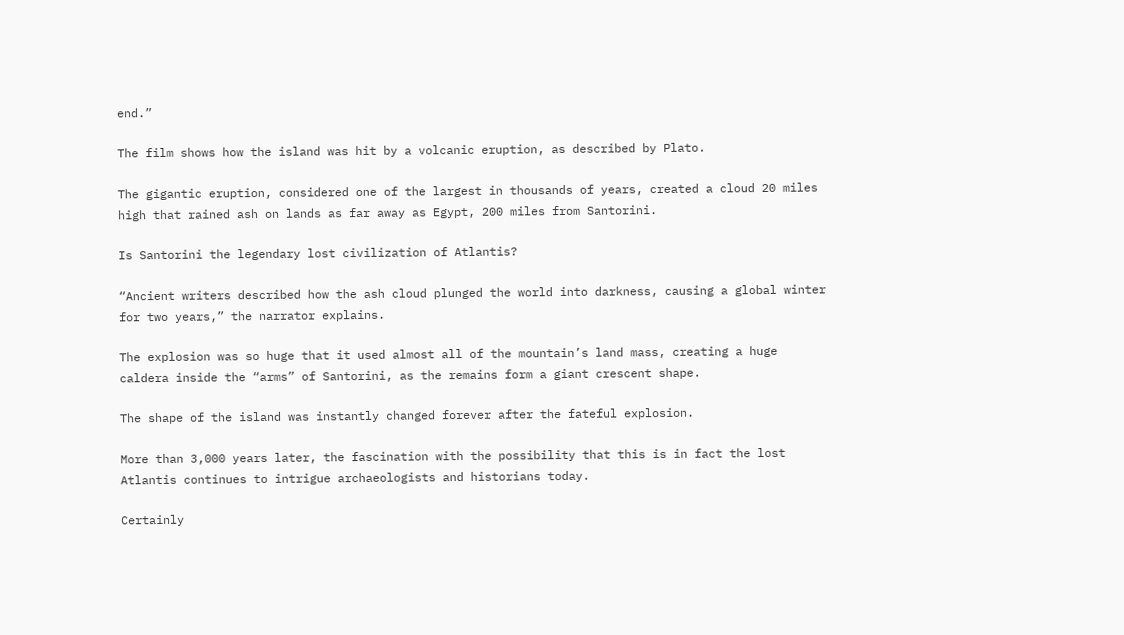end.”

The film shows how the island was hit by a volcanic eruption, as described by Plato.

The gigantic eruption, considered one of the largest in thousands of years, created a cloud 20 miles high that rained ash on lands as far away as Egypt, 200 miles from Santorini.

Is Santorini the legendary lost civilization of Atlantis?

“Ancient writers described how the ash cloud plunged the world into darkness, causing a global winter for two years,” the narrator explains.

The explosion was so huge that it used almost all of the mountain’s land mass, creating a huge caldera inside the “arms” of Santorini, as the remains form a giant crescent shape.

The shape of the island was instantly changed forever after the fateful explosion.

More than 3,000 years later, the fascination with the possibility that this is in fact the lost Atlantis continues to intrigue archaeologists and historians today.

Certainly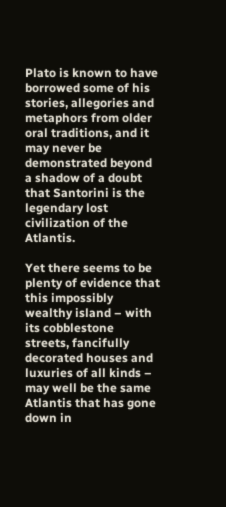Plato is known to have borrowed some of his stories, allegories and metaphors from older oral traditions, and it may never be demonstrated beyond a shadow of a doubt that Santorini is the legendary lost civilization of the Atlantis.

Yet there seems to be plenty of evidence that this impossibly wealthy island – with its cobblestone streets, fancifully decorated houses and luxuries of all kinds – may well be the same Atlantis that has gone down in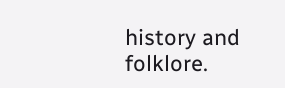history and folklore.